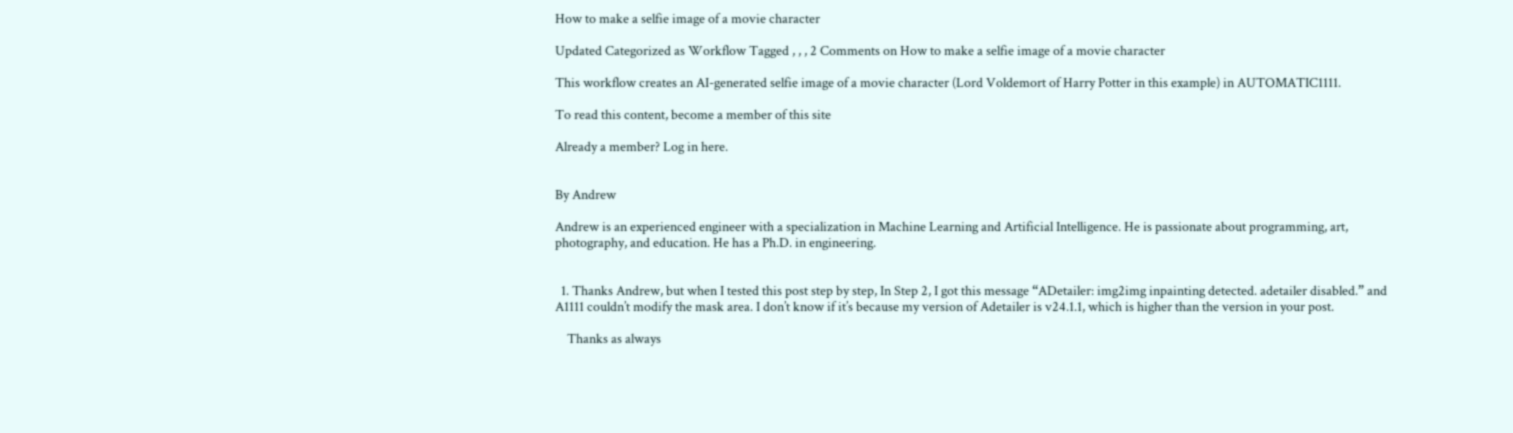How to make a selfie image of a movie character

Updated Categorized as Workflow Tagged , , , 2 Comments on How to make a selfie image of a movie character

This workflow creates an AI-generated selfie image of a movie character (Lord Voldemort of Harry Potter in this example) in AUTOMATIC1111.

To read this content, become a member of this site

Already a member? Log in here.


By Andrew

Andrew is an experienced engineer with a specialization in Machine Learning and Artificial Intelligence. He is passionate about programming, art, photography, and education. He has a Ph.D. in engineering.


  1. Thanks Andrew, but when I tested this post step by step, In Step 2, I got this message “ADetailer: img2img inpainting detected. adetailer disabled.” and A1111 couldn’t modify the mask area. I don’t know if it’s because my version of Adetailer is v24.1.1, which is higher than the version in your post.

    Thanks as always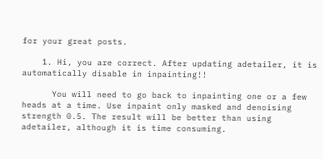for your great posts.

    1. Hi, you are correct. After updating adetailer, it is automatically disable in inpainting!!

      You will need to go back to inpainting one or a few heads at a time. Use inpaint only masked and denoising strength 0.5. The result will be better than using adetailer, although it is time consuming.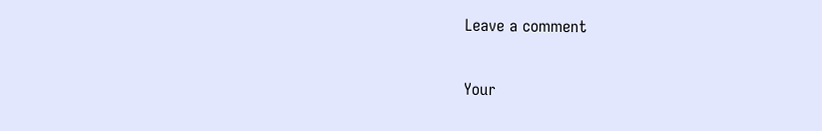Leave a comment

Your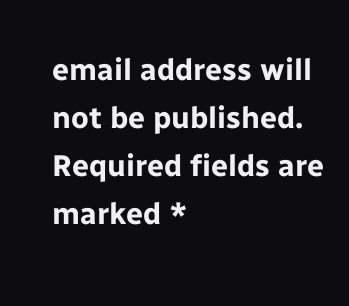email address will not be published. Required fields are marked *